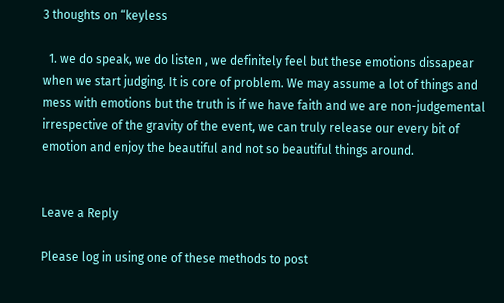3 thoughts on “keyless

  1. we do speak, we do listen , we definitely feel but these emotions dissapear when we start judging. It is core of problem. We may assume a lot of things and mess with emotions but the truth is if we have faith and we are non-judgemental irrespective of the gravity of the event, we can truly release our every bit of emotion and enjoy the beautiful and not so beautiful things around.


Leave a Reply

Please log in using one of these methods to post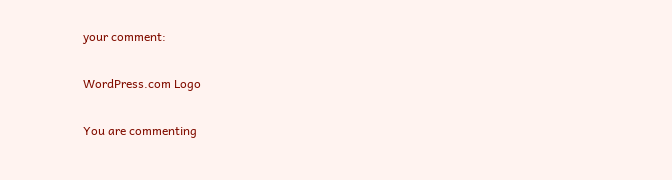your comment:

WordPress.com Logo

You are commenting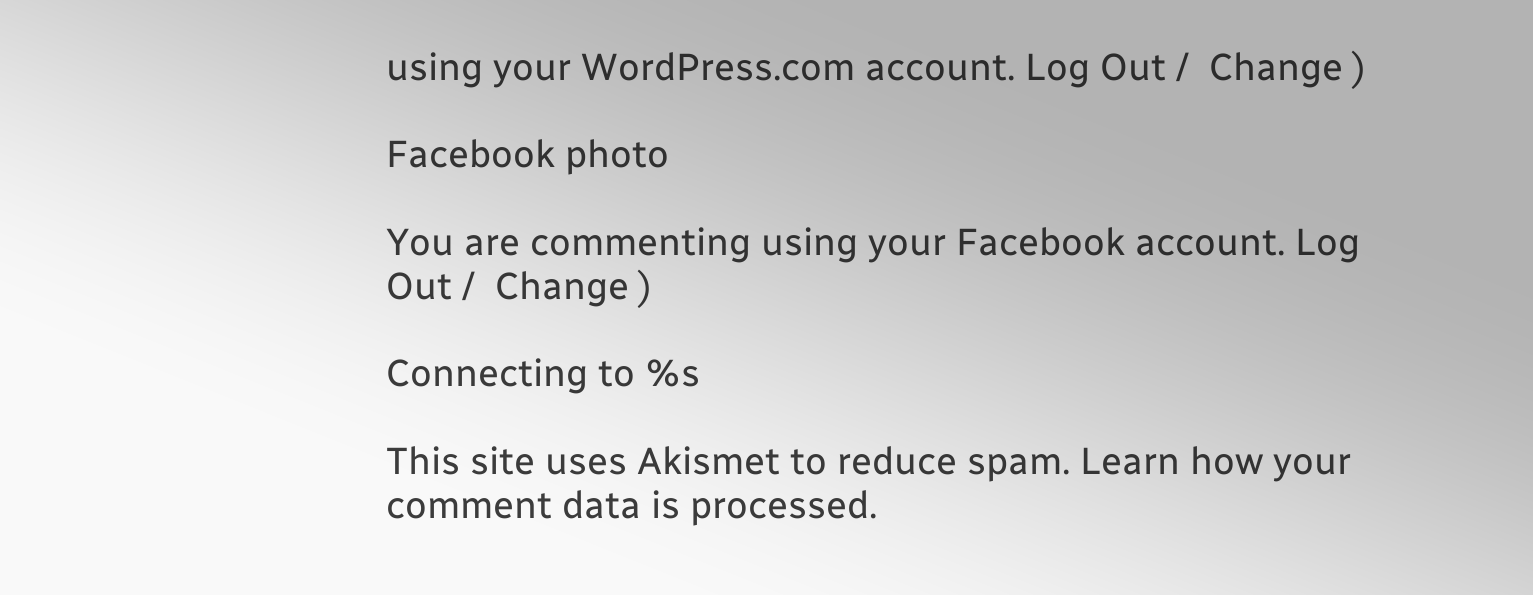using your WordPress.com account. Log Out /  Change )

Facebook photo

You are commenting using your Facebook account. Log Out /  Change )

Connecting to %s

This site uses Akismet to reduce spam. Learn how your comment data is processed.